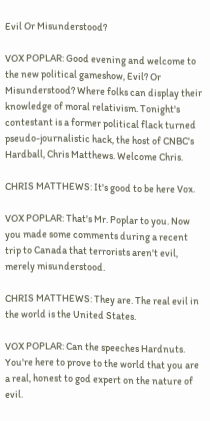Evil Or Misunderstood?

VOX POPLAR: Good evening and welcome to the new political gameshow, Evil? Or Misunderstood? Where folks can display their knowledge of moral relativism. Tonight's contestant is a former political flack turned pseudo-journalistic hack, the host of CNBC's Hardball, Chris Matthews. Welcome Chris.

CHRIS MATTHEWS: It's good to be here Vox.

VOX POPLAR: That's Mr. Poplar to you. Now you made some comments during a recent trip to Canada that terrorists aren't evil, merely misunderstood.

CHRIS MATTHEWS: They are. The real evil in the world is the United States.

VOX POPLAR: Can the speeches Hardnuts. You're here to prove to the world that you are a real, honest to god expert on the nature of evil.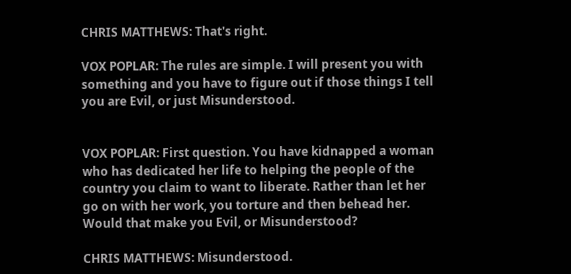CHRIS MATTHEWS: That's right.

VOX POPLAR: The rules are simple. I will present you with something and you have to figure out if those things I tell you are Evil, or just Misunderstood.


VOX POPLAR: First question. You have kidnapped a woman who has dedicated her life to helping the people of the country you claim to want to liberate. Rather than let her go on with her work, you torture and then behead her. Would that make you Evil, or Misunderstood?

CHRIS MATTHEWS: Misunderstood.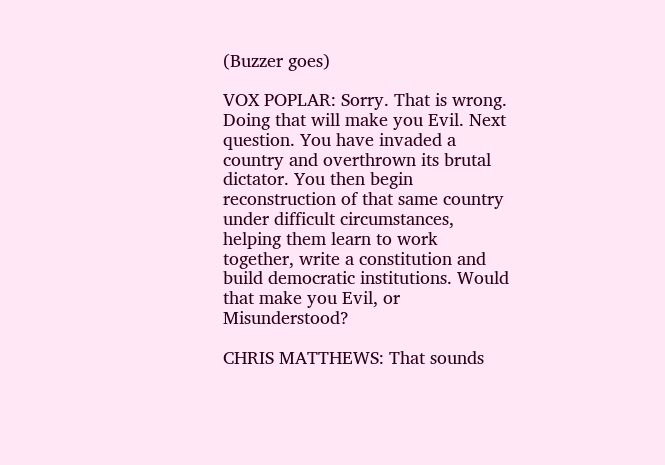(Buzzer goes)

VOX POPLAR: Sorry. That is wrong. Doing that will make you Evil. Next question. You have invaded a country and overthrown its brutal dictator. You then begin reconstruction of that same country under difficult circumstances, helping them learn to work together, write a constitution and build democratic institutions. Would that make you Evil, or Misunderstood?

CHRIS MATTHEWS: That sounds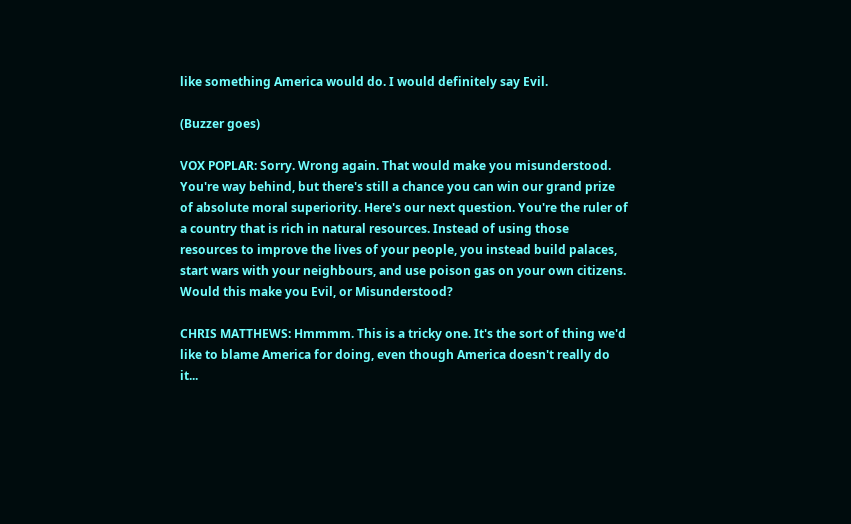like something America would do. I would definitely say Evil.

(Buzzer goes)

VOX POPLAR: Sorry. Wrong again. That would make you misunderstood. You're way behind, but there's still a chance you can win our grand prize of absolute moral superiority. Here's our next question. You're the ruler of a country that is rich in natural resources. Instead of using those resources to improve the lives of your people, you instead build palaces, start wars with your neighbours, and use poison gas on your own citizens. Would this make you Evil, or Misunderstood?

CHRIS MATTHEWS: Hmmmm. This is a tricky one. It's the sort of thing we'd like to blame America for doing, even though America doesn't really do it...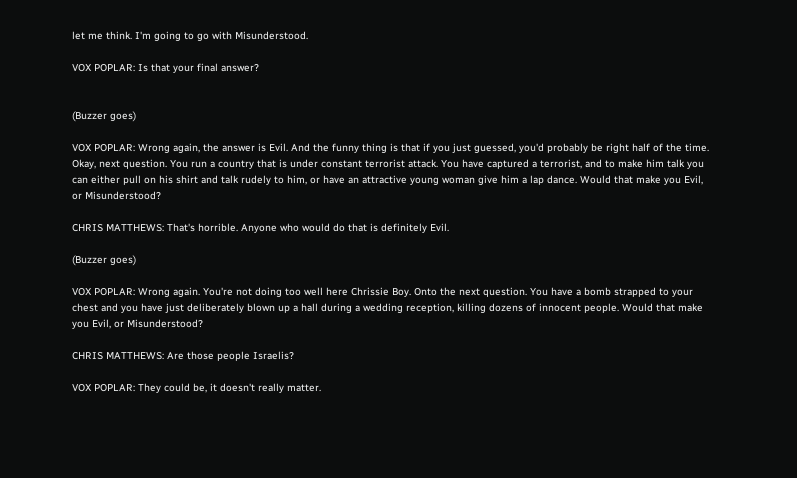let me think. I'm going to go with Misunderstood.

VOX POPLAR: Is that your final answer?


(Buzzer goes)

VOX POPLAR: Wrong again, the answer is Evil. And the funny thing is that if you just guessed, you'd probably be right half of the time. Okay, next question. You run a country that is under constant terrorist attack. You have captured a terrorist, and to make him talk you can either pull on his shirt and talk rudely to him, or have an attractive young woman give him a lap dance. Would that make you Evil, or Misunderstood?

CHRIS MATTHEWS: That's horrible. Anyone who would do that is definitely Evil.

(Buzzer goes)

VOX POPLAR: Wrong again. You're not doing too well here Chrissie Boy. Onto the next question. You have a bomb strapped to your chest and you have just deliberately blown up a hall during a wedding reception, killing dozens of innocent people. Would that make you Evil, or Misunderstood?

CHRIS MATTHEWS: Are those people Israelis?

VOX POPLAR: They could be, it doesn't really matter.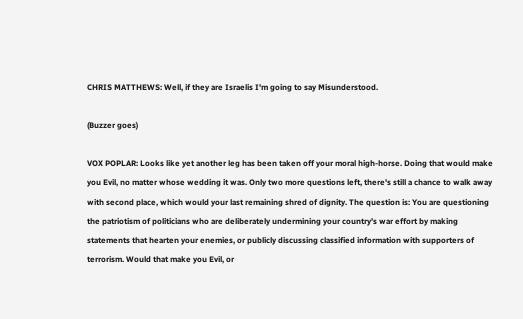CHRIS MATTHEWS: Well, if they are Israelis I'm going to say Misunderstood.

(Buzzer goes)

VOX POPLAR: Looks like yet another leg has been taken off your moral high-horse. Doing that would make you Evil, no matter whose wedding it was. Only two more questions left, there's still a chance to walk away with second place, which would your last remaining shred of dignity. The question is: You are questioning the patriotism of politicians who are deliberately undermining your country's war effort by making statements that hearten your enemies, or publicly discussing classified information with supporters of terrorism. Would that make you Evil, or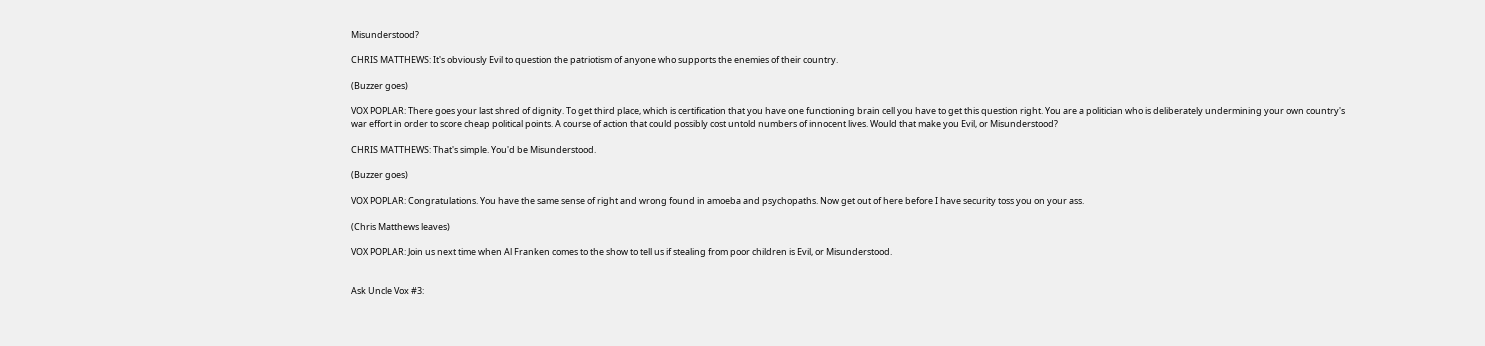Misunderstood?

CHRIS MATTHEWS: It's obviously Evil to question the patriotism of anyone who supports the enemies of their country.

(Buzzer goes)

VOX POPLAR: There goes your last shred of dignity. To get third place, which is certification that you have one functioning brain cell you have to get this question right. You are a politician who is deliberately undermining your own country's war effort in order to score cheap political points. A course of action that could possibly cost untold numbers of innocent lives. Would that make you Evil, or Misunderstood?

CHRIS MATTHEWS: That's simple. You'd be Misunderstood.

(Buzzer goes)

VOX POPLAR: Congratulations. You have the same sense of right and wrong found in amoeba and psychopaths. Now get out of here before I have security toss you on your ass.

(Chris Matthews leaves)

VOX POPLAR: Join us next time when Al Franken comes to the show to tell us if stealing from poor children is Evil, or Misunderstood.


Ask Uncle Vox #3: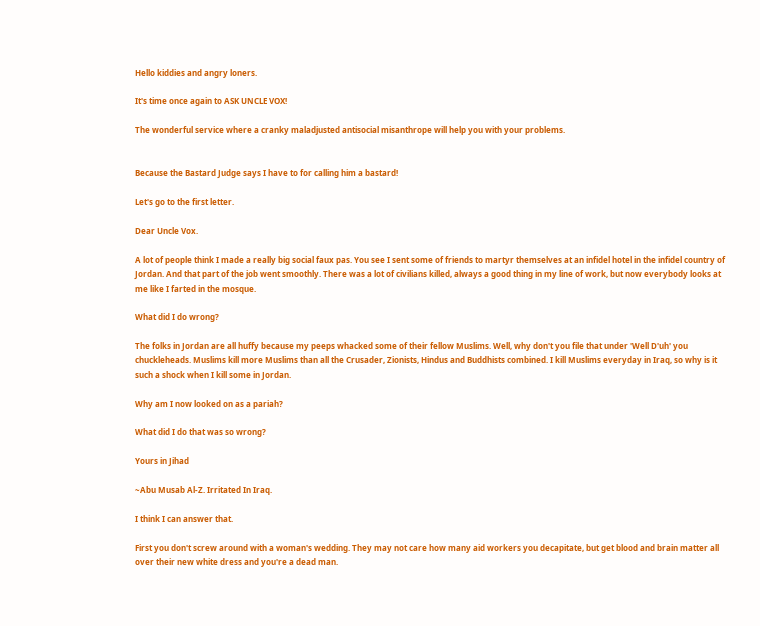Hello kiddies and angry loners.

It's time once again to ASK UNCLE VOX!

The wonderful service where a cranky maladjusted antisocial misanthrope will help you with your problems.


Because the Bastard Judge says I have to for calling him a bastard!

Let's go to the first letter.

Dear Uncle Vox.

A lot of people think I made a really big social faux pas. You see I sent some of friends to martyr themselves at an infidel hotel in the infidel country of Jordan. And that part of the job went smoothly. There was a lot of civilians killed, always a good thing in my line of work, but now everybody looks at me like I farted in the mosque.

What did I do wrong?

The folks in Jordan are all huffy because my peeps whacked some of their fellow Muslims. Well, why don't you file that under 'Well D'uh' you chuckleheads. Muslims kill more Muslims than all the Crusader, Zionists, Hindus and Buddhists combined. I kill Muslims everyday in Iraq, so why is it such a shock when I kill some in Jordan.

Why am I now looked on as a pariah?

What did I do that was so wrong?

Yours in Jihad

~Abu Musab Al-Z. Irritated In Iraq.

I think I can answer that.

First you don't screw around with a woman's wedding. They may not care how many aid workers you decapitate, but get blood and brain matter all over their new white dress and you're a dead man.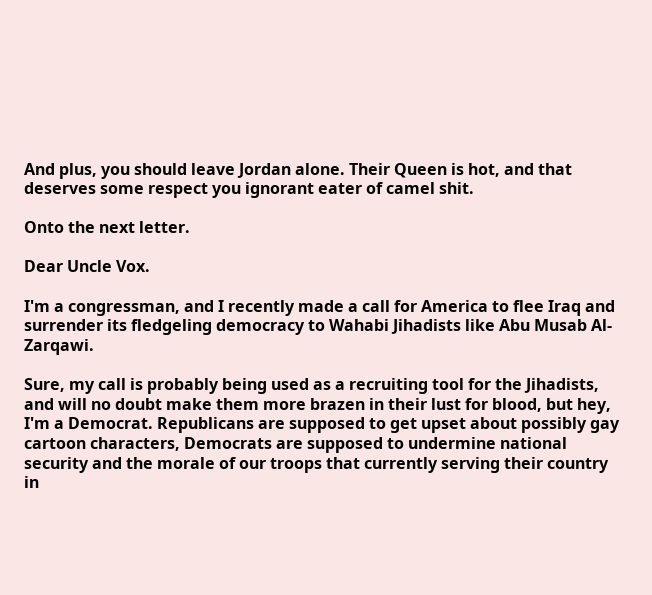And plus, you should leave Jordan alone. Their Queen is hot, and that deserves some respect you ignorant eater of camel shit.

Onto the next letter.

Dear Uncle Vox.

I'm a congressman, and I recently made a call for America to flee Iraq and surrender its fledgeling democracy to Wahabi Jihadists like Abu Musab Al-Zarqawi.

Sure, my call is probably being used as a recruiting tool for the Jihadists, and will no doubt make them more brazen in their lust for blood, but hey, I'm a Democrat. Republicans are supposed to get upset about possibly gay cartoon characters, Democrats are supposed to undermine national security and the morale of our troops that currently serving their country in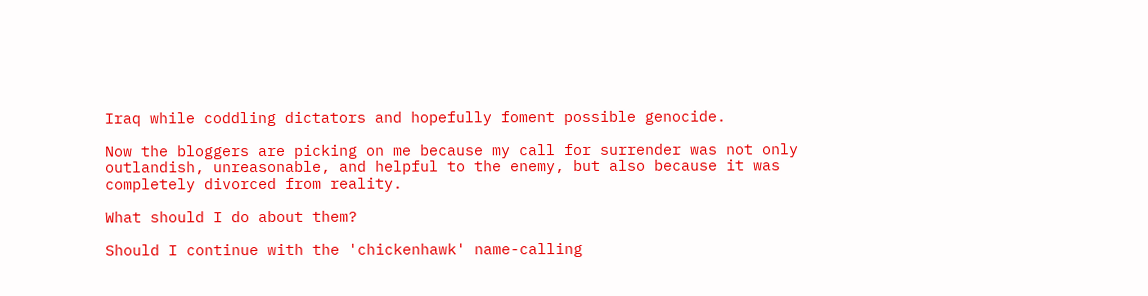Iraq while coddling dictators and hopefully foment possible genocide.

Now the bloggers are picking on me because my call for surrender was not only outlandish, unreasonable, and helpful to the enemy, but also because it was completely divorced from reality.

What should I do about them?

Should I continue with the 'chickenhawk' name-calling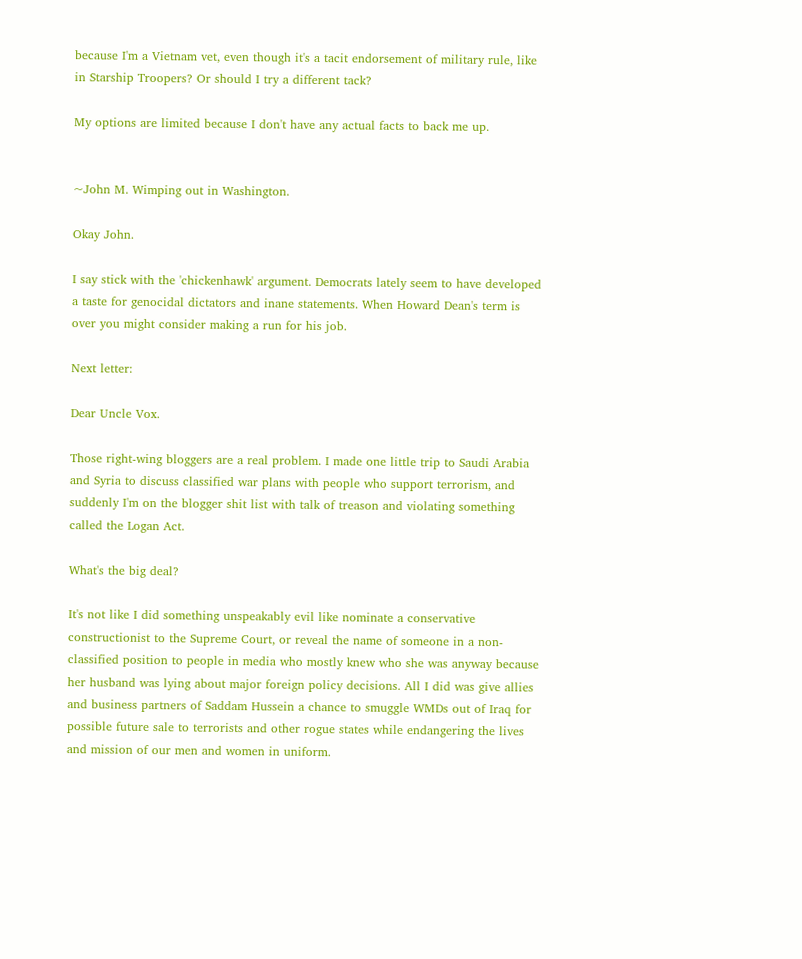because I'm a Vietnam vet, even though it's a tacit endorsement of military rule, like in Starship Troopers? Or should I try a different tack?

My options are limited because I don't have any actual facts to back me up.


~John M. Wimping out in Washington.

Okay John.

I say stick with the 'chickenhawk' argument. Democrats lately seem to have developed a taste for genocidal dictators and inane statements. When Howard Dean's term is over you might consider making a run for his job.

Next letter:

Dear Uncle Vox.

Those right-wing bloggers are a real problem. I made one little trip to Saudi Arabia and Syria to discuss classified war plans with people who support terrorism, and suddenly I'm on the blogger shit list with talk of treason and violating something called the Logan Act.

What's the big deal?

It's not like I did something unspeakably evil like nominate a conservative constructionist to the Supreme Court, or reveal the name of someone in a non-classified position to people in media who mostly knew who she was anyway because her husband was lying about major foreign policy decisions. All I did was give allies and business partners of Saddam Hussein a chance to smuggle WMDs out of Iraq for possible future sale to terrorists and other rogue states while endangering the lives and mission of our men and women in uniform.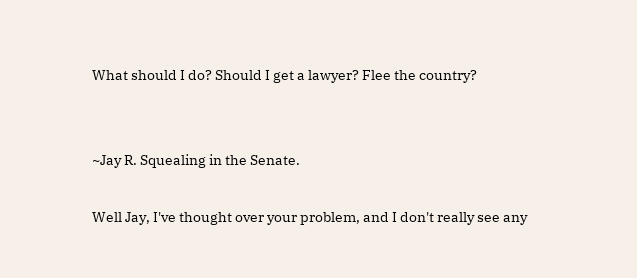What should I do? Should I get a lawyer? Flee the country?


~Jay R. Squealing in the Senate.

Well Jay, I've thought over your problem, and I don't really see any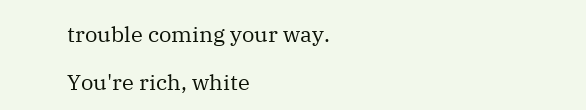trouble coming your way.

You're rich, white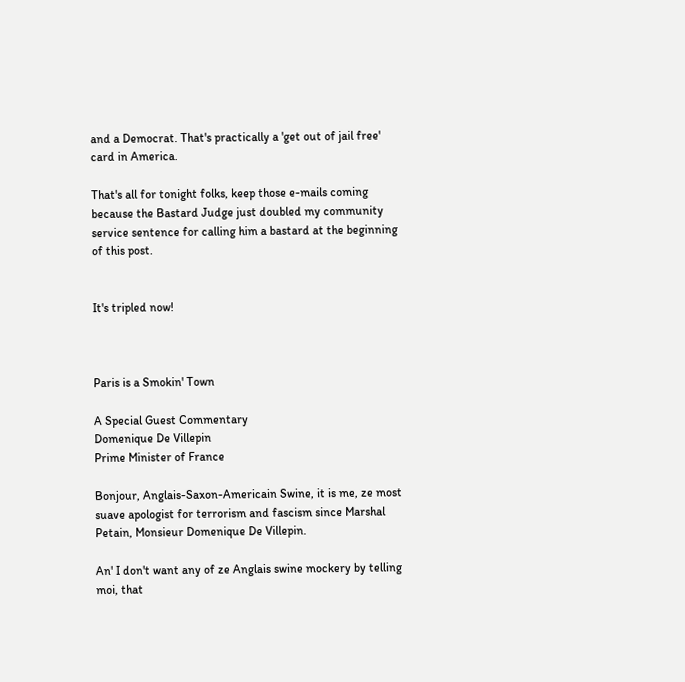and a Democrat. That's practically a 'get out of jail free' card in America.

That's all for tonight folks, keep those e-mails coming because the Bastard Judge just doubled my community service sentence for calling him a bastard at the beginning of this post.


It's tripled now!



Paris is a Smokin' Town

A Special Guest Commentary
Domenique De Villepin
Prime Minister of France

Bonjour, Anglais-Saxon-Americain Swine, it is me, ze most suave apologist for terrorism and fascism since Marshal Petain, Monsieur Domenique De Villepin.

An' I don't want any of ze Anglais swine mockery by telling moi, that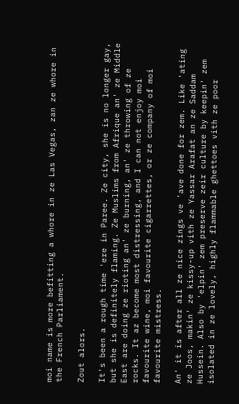moi name is more befitting a whore in ze Las Vegas, zan ze whore in the French Parliament.

Zout alors.

It's been a rough time 'ere in Paree. Ze city, she is no longer gay, but she is definitely flaming. Ze Muslims from Afrique an' ze Middle East are doing ze rioting an' ze burning, an' ze throwing of ze rocks. It az become most distressing, and I can not enjoy moi favourite wine, moi favourite cigarrettes, or ze company of moi favourite mistress.

An' it is after all ze nice zings ve 'ave done for zem. Like 'ating ze Joos, makin' ze kissy-up vith ze Yassar Arafat an ze Saddam Hussein. Also by 'elpin' zem preserve zeir culture by keepin' zem isolated in ze lovely, highly flammable ghettoes vith ze poor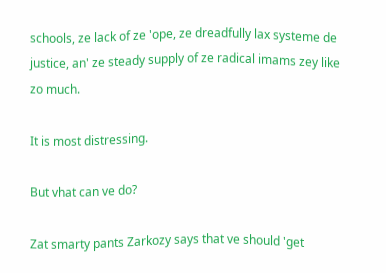schools, ze lack of ze 'ope, ze dreadfully lax systeme de justice, an' ze steady supply of ze radical imams zey like zo much.

It is most distressing.

But vhat can ve do?

Zat smarty pants Zarkozy says that ve should 'get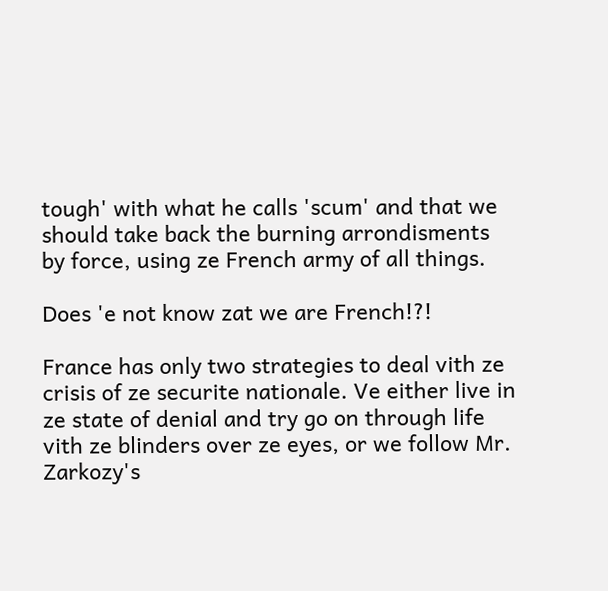tough' with what he calls 'scum' and that we should take back the burning arrondisments by force, using ze French army of all things.

Does 'e not know zat we are French!?!

France has only two strategies to deal vith ze crisis of ze securite nationale. Ve either live in ze state of denial and try go on through life vith ze blinders over ze eyes, or we follow Mr. Zarkozy's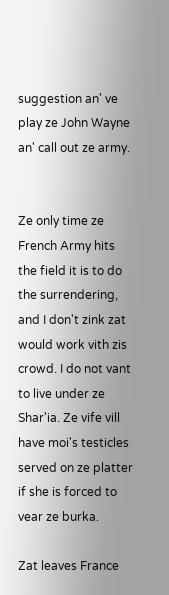suggestion an' ve play ze John Wayne an' call out ze army.


Ze only time ze French Army hits the field it is to do the surrendering, and I don't zink zat would work vith zis crowd. I do not vant to live under ze Shar'ia. Ze vife vill have moi's testicles served on ze platter if she is forced to vear ze burka.

Zat leaves France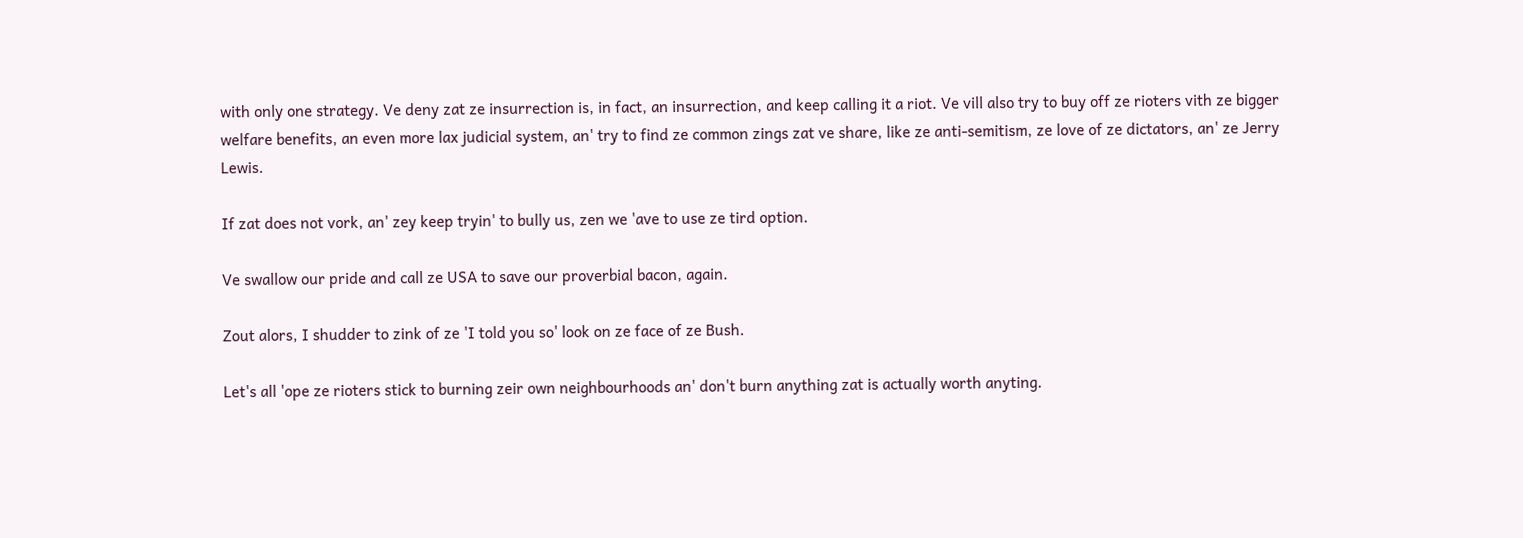with only one strategy. Ve deny zat ze insurrection is, in fact, an insurrection, and keep calling it a riot. Ve vill also try to buy off ze rioters vith ze bigger welfare benefits, an even more lax judicial system, an' try to find ze common zings zat ve share, like ze anti-semitism, ze love of ze dictators, an' ze Jerry Lewis.

If zat does not vork, an' zey keep tryin' to bully us, zen we 'ave to use ze tird option.

Ve swallow our pride and call ze USA to save our proverbial bacon, again.

Zout alors, I shudder to zink of ze 'I told you so' look on ze face of ze Bush.

Let's all 'ope ze rioters stick to burning zeir own neighbourhoods an' don't burn anything zat is actually worth anyting.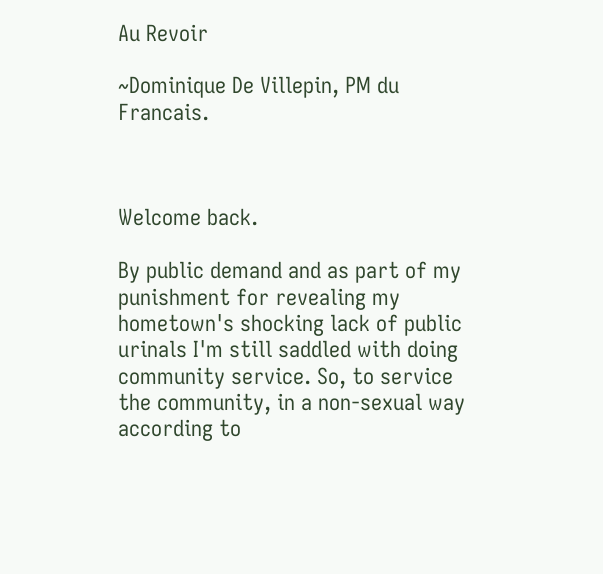Au Revoir

~Dominique De Villepin, PM du Francais.



Welcome back.

By public demand and as part of my punishment for revealing my hometown's shocking lack of public urinals I'm still saddled with doing community service. So, to service the community, in a non-sexual way according to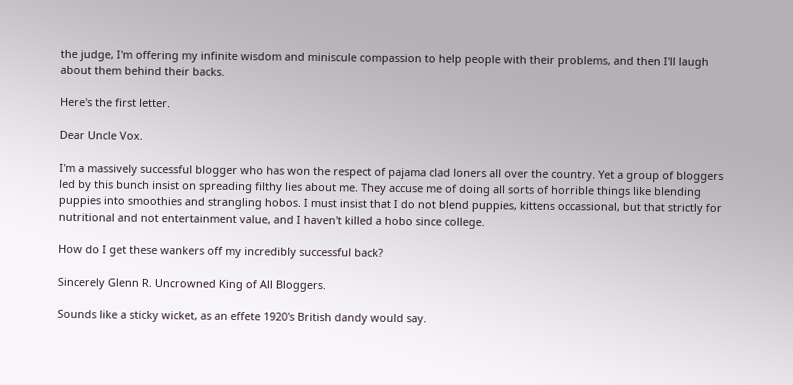the judge, I'm offering my infinite wisdom and miniscule compassion to help people with their problems, and then I'll laugh about them behind their backs.

Here's the first letter.

Dear Uncle Vox.

I'm a massively successful blogger who has won the respect of pajama clad loners all over the country. Yet a group of bloggers led by this bunch insist on spreading filthy lies about me. They accuse me of doing all sorts of horrible things like blending puppies into smoothies and strangling hobos. I must insist that I do not blend puppies, kittens occassional, but that strictly for nutritional and not entertainment value, and I haven't killed a hobo since college.

How do I get these wankers off my incredibly successful back?

Sincerely Glenn R. Uncrowned King of All Bloggers.

Sounds like a sticky wicket, as an effete 1920's British dandy would say.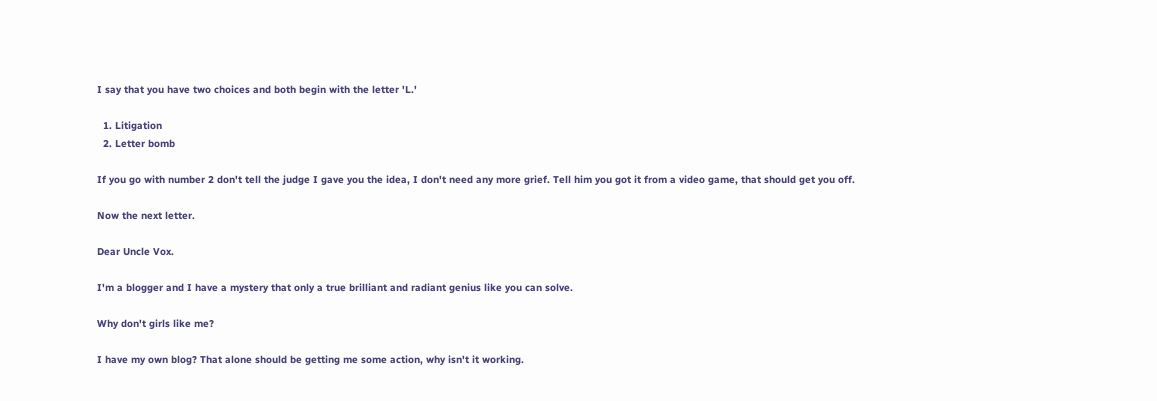I say that you have two choices and both begin with the letter 'L.'

  1. Litigation
  2. Letter bomb

If you go with number 2 don't tell the judge I gave you the idea, I don't need any more grief. Tell him you got it from a video game, that should get you off.

Now the next letter.

Dear Uncle Vox.

I'm a blogger and I have a mystery that only a true brilliant and radiant genius like you can solve.

Why don't girls like me?

I have my own blog? That alone should be getting me some action, why isn't it working.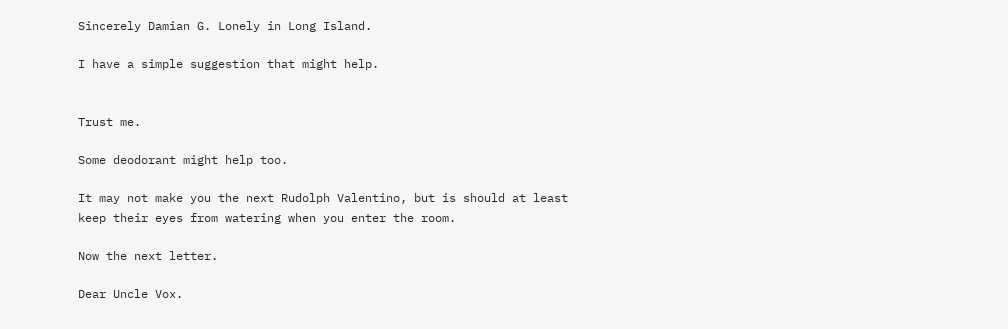Sincerely Damian G. Lonely in Long Island.

I have a simple suggestion that might help.


Trust me.

Some deodorant might help too.

It may not make you the next Rudolph Valentino, but is should at least keep their eyes from watering when you enter the room.

Now the next letter.

Dear Uncle Vox.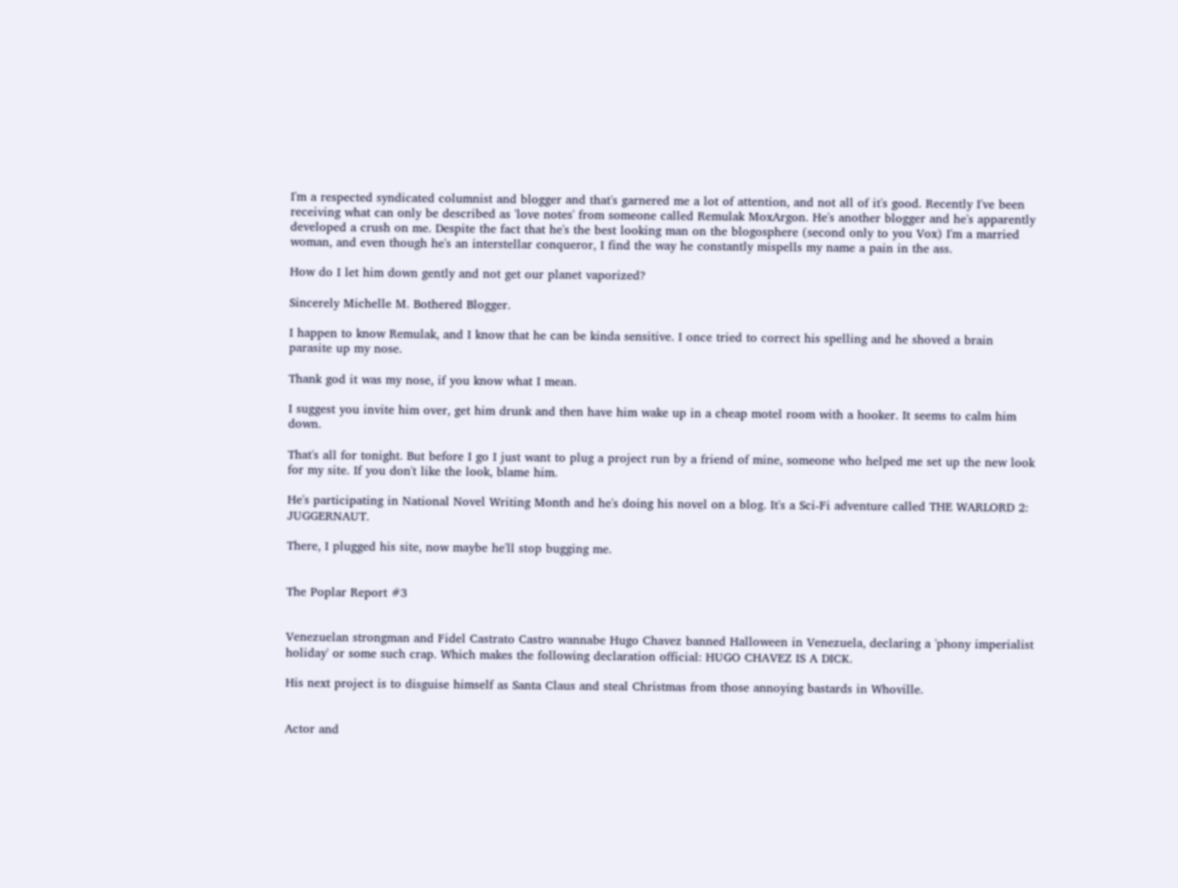I'm a respected syndicated columnist and blogger and that's garnered me a lot of attention, and not all of it's good. Recently I've been receiving what can only be described as 'love notes' from someone called Remulak MoxArgon. He's another blogger and he's apparently developed a crush on me. Despite the fact that he's the best looking man on the blogosphere (second only to you Vox) I'm a married woman, and even though he's an interstellar conqueror, I find the way he constantly mispells my name a pain in the ass.

How do I let him down gently and not get our planet vaporized?

Sincerely Michelle M. Bothered Blogger.

I happen to know Remulak, and I know that he can be kinda sensitive. I once tried to correct his spelling and he shoved a brain parasite up my nose.

Thank god it was my nose, if you know what I mean.

I suggest you invite him over, get him drunk and then have him wake up in a cheap motel room with a hooker. It seems to calm him down.

That's all for tonight. But before I go I just want to plug a project run by a friend of mine, someone who helped me set up the new look for my site. If you don't like the look, blame him.

He's participating in National Novel Writing Month and he's doing his novel on a blog. It's a Sci-Fi adventure called THE WARLORD 2: JUGGERNAUT.

There, I plugged his site, now maybe he'll stop bugging me.


The Poplar Report #3


Venezuelan strongman and Fidel Castrato Castro wannabe Hugo Chavez banned Halloween in Venezuela, declaring a 'phony imperialist holiday' or some such crap. Which makes the following declaration official: HUGO CHAVEZ IS A DICK.

His next project is to disguise himself as Santa Claus and steal Christmas from those annoying bastards in Whoville.


Actor and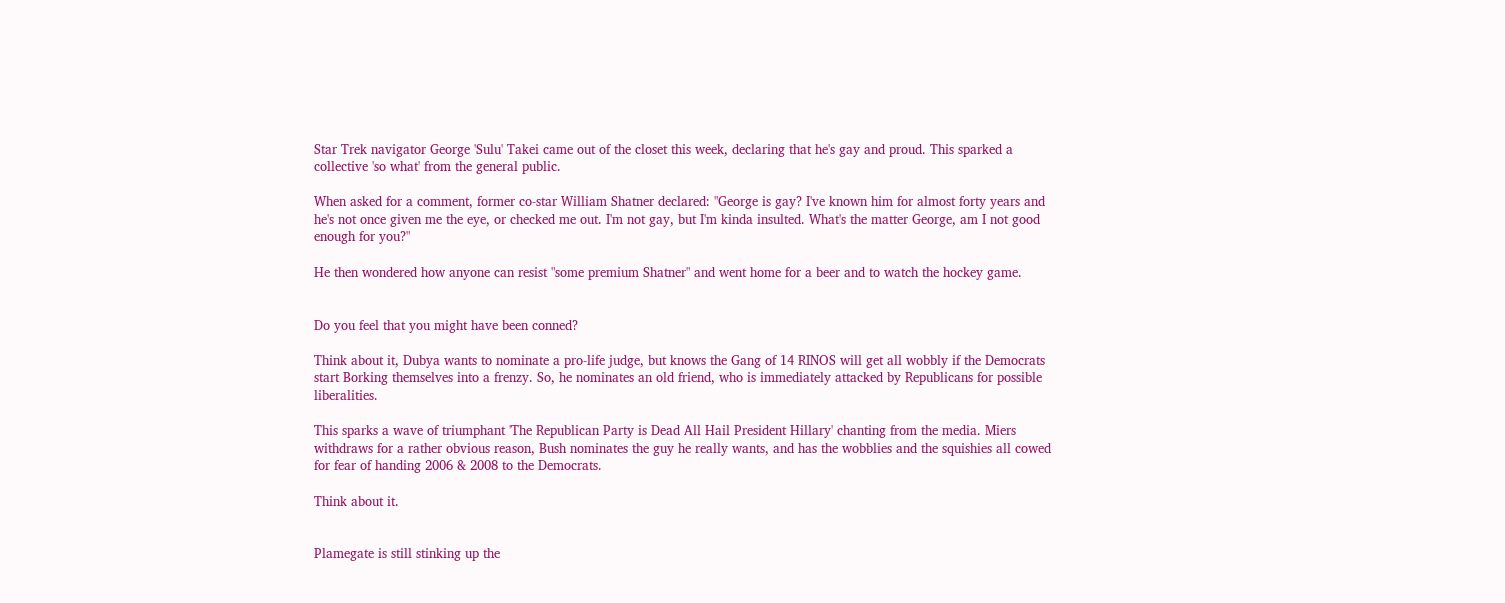Star Trek navigator George 'Sulu' Takei came out of the closet this week, declaring that he's gay and proud. This sparked a collective 'so what' from the general public.

When asked for a comment, former co-star William Shatner declared: "George is gay? I've known him for almost forty years and he's not once given me the eye, or checked me out. I'm not gay, but I'm kinda insulted. What's the matter George, am I not good enough for you?"

He then wondered how anyone can resist "some premium Shatner" and went home for a beer and to watch the hockey game.


Do you feel that you might have been conned?

Think about it, Dubya wants to nominate a pro-life judge, but knows the Gang of 14 RINOS will get all wobbly if the Democrats start Borking themselves into a frenzy. So, he nominates an old friend, who is immediately attacked by Republicans for possible liberalities.

This sparks a wave of triumphant 'The Republican Party is Dead All Hail President Hillary' chanting from the media. Miers withdraws for a rather obvious reason, Bush nominates the guy he really wants, and has the wobblies and the squishies all cowed for fear of handing 2006 & 2008 to the Democrats.

Think about it.


Plamegate is still stinking up the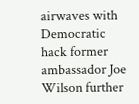airwaves with Democratic hack former ambassador Joe Wilson further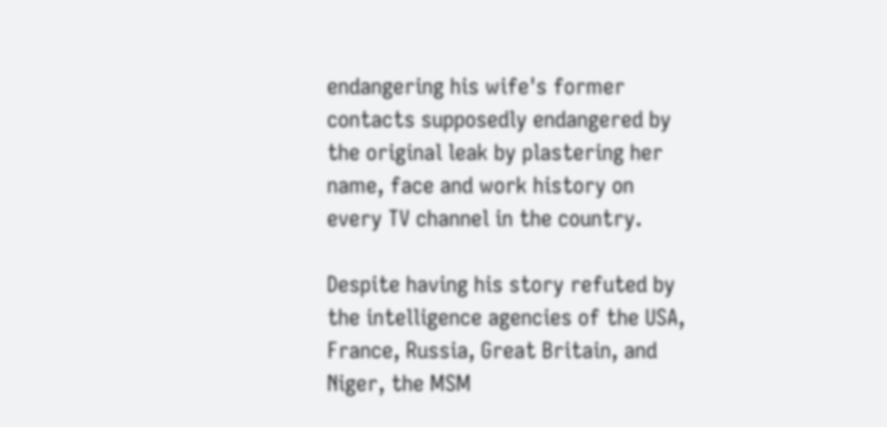endangering his wife's former contacts supposedly endangered by the original leak by plastering her name, face and work history on every TV channel in the country.

Despite having his story refuted by the intelligence agencies of the USA, France, Russia, Great Britain, and Niger, the MSM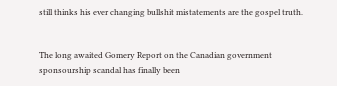still thinks his ever changing bullshit mistatements are the gospel truth.


The long awaited Gomery Report on the Canadian government sponsourship scandal has finally been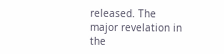released. The major revelation in the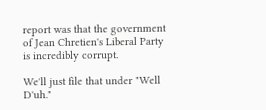report was that the government of Jean Chretien's Liberal Party is incredibly corrupt.

We'll just file that under "Well D'uh."